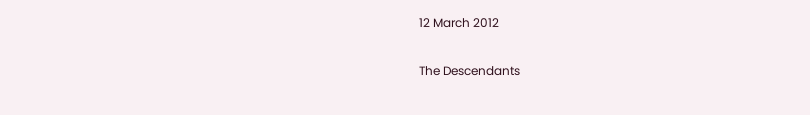12 March 2012

The Descendants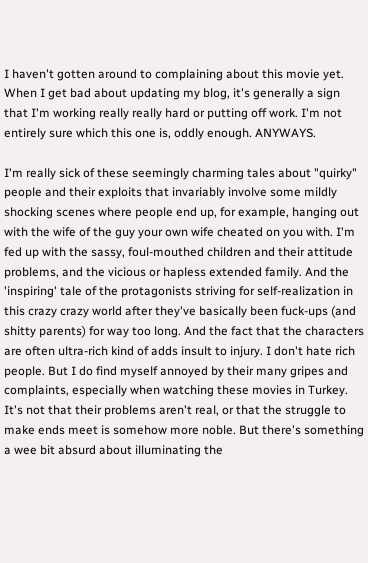I haven't gotten around to complaining about this movie yet. When I get bad about updating my blog, it's generally a sign that I'm working really really hard or putting off work. I'm not entirely sure which this one is, oddly enough. ANYWAYS.

I'm really sick of these seemingly charming tales about "quirky" people and their exploits that invariably involve some mildly shocking scenes where people end up, for example, hanging out with the wife of the guy your own wife cheated on you with. I'm fed up with the sassy, foul-mouthed children and their attitude problems, and the vicious or hapless extended family. And the 'inspiring' tale of the protagonists striving for self-realization in this crazy crazy world after they've basically been fuck-ups (and shitty parents) for way too long. And the fact that the characters are often ultra-rich kind of adds insult to injury. I don't hate rich people. But I do find myself annoyed by their many gripes and complaints, especially when watching these movies in Turkey. It's not that their problems aren't real, or that the struggle to make ends meet is somehow more noble. But there's something a wee bit absurd about illuminating the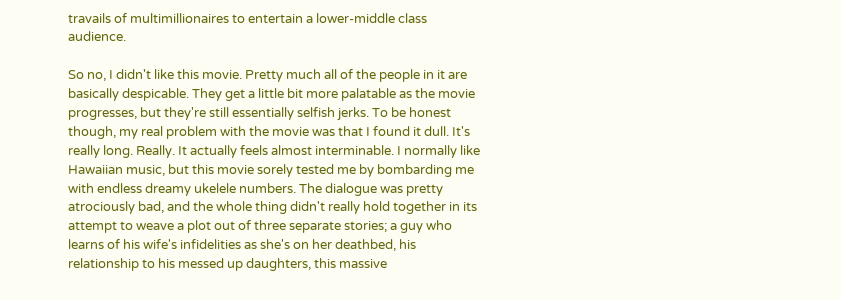travails of multimillionaires to entertain a lower-middle class audience.

So no, I didn't like this movie. Pretty much all of the people in it are basically despicable. They get a little bit more palatable as the movie progresses, but they're still essentially selfish jerks. To be honest though, my real problem with the movie was that I found it dull. It's really long. Really. It actually feels almost interminable. I normally like Hawaiian music, but this movie sorely tested me by bombarding me with endless dreamy ukelele numbers. The dialogue was pretty atrociously bad, and the whole thing didn't really hold together in its attempt to weave a plot out of three separate stories; a guy who learns of his wife's infidelities as she's on her deathbed, his relationship to his messed up daughters, this massive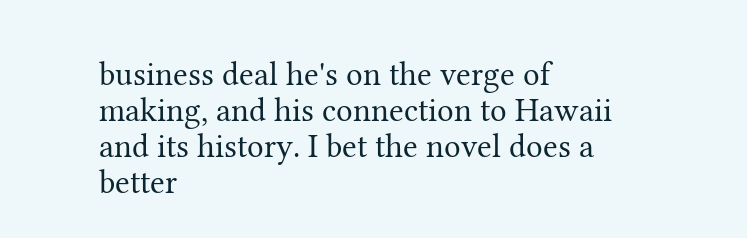business deal he's on the verge of making, and his connection to Hawaii and its history. I bet the novel does a better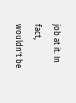job at it. In fact,  wouldn't be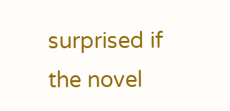surprised if the novel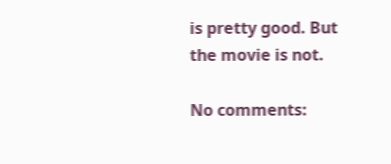is pretty good. But the movie is not.

No comments: